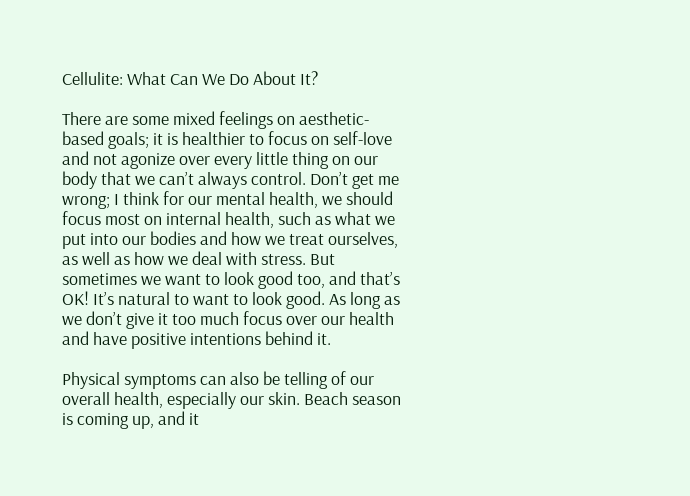Cellulite: What Can We Do About It?

There are some mixed feelings on aesthetic-based goals; it is healthier to focus on self-love and not agonize over every little thing on our body that we can’t always control. Don’t get me wrong; I think for our mental health, we should focus most on internal health, such as what we put into our bodies and how we treat ourselves, as well as how we deal with stress. But sometimes we want to look good too, and that’s OK! It’s natural to want to look good. As long as we don’t give it too much focus over our health and have positive intentions behind it.

Physical symptoms can also be telling of our overall health, especially our skin. Beach season is coming up, and it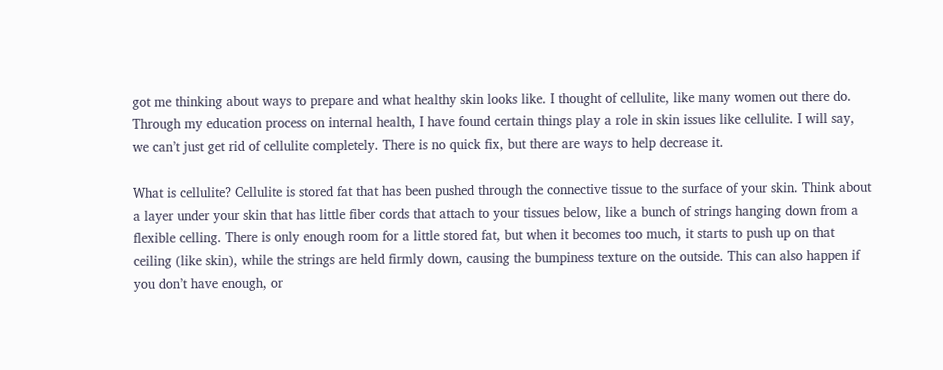got me thinking about ways to prepare and what healthy skin looks like. I thought of cellulite, like many women out there do. Through my education process on internal health, I have found certain things play a role in skin issues like cellulite. I will say, we can’t just get rid of cellulite completely. There is no quick fix, but there are ways to help decrease it.

What is cellulite? Cellulite is stored fat that has been pushed through the connective tissue to the surface of your skin. Think about a layer under your skin that has little fiber cords that attach to your tissues below, like a bunch of strings hanging down from a flexible celling. There is only enough room for a little stored fat, but when it becomes too much, it starts to push up on that ceiling (like skin), while the strings are held firmly down, causing the bumpiness texture on the outside. This can also happen if you don’t have enough, or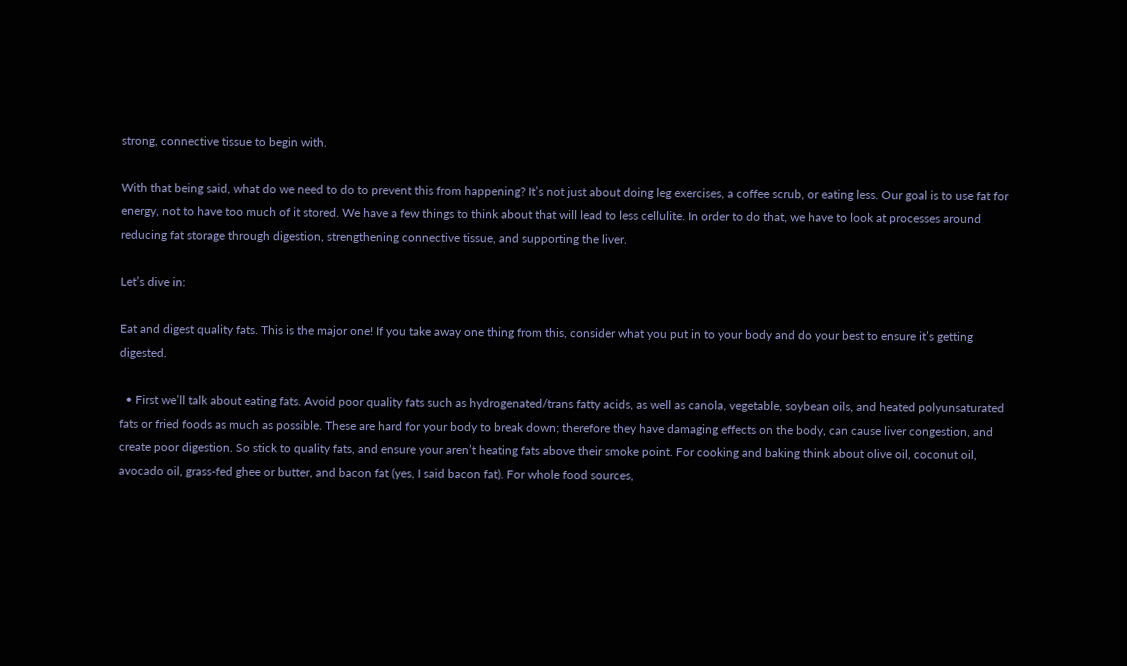strong, connective tissue to begin with.

With that being said, what do we need to do to prevent this from happening? It’s not just about doing leg exercises, a coffee scrub, or eating less. Our goal is to use fat for energy, not to have too much of it stored. We have a few things to think about that will lead to less cellulite. In order to do that, we have to look at processes around reducing fat storage through digestion, strengthening connective tissue, and supporting the liver.

Let’s dive in:

Eat and digest quality fats. This is the major one! If you take away one thing from this, consider what you put in to your body and do your best to ensure it’s getting digested.

  • First we’ll talk about eating fats. Avoid poor quality fats such as hydrogenated/trans fatty acids, as well as canola, vegetable, soybean oils, and heated polyunsaturated fats or fried foods as much as possible. These are hard for your body to break down; therefore they have damaging effects on the body, can cause liver congestion, and create poor digestion. So stick to quality fats, and ensure your aren’t heating fats above their smoke point. For cooking and baking think about olive oil, coconut oil, avocado oil, grass-fed ghee or butter, and bacon fat (yes, I said bacon fat). For whole food sources,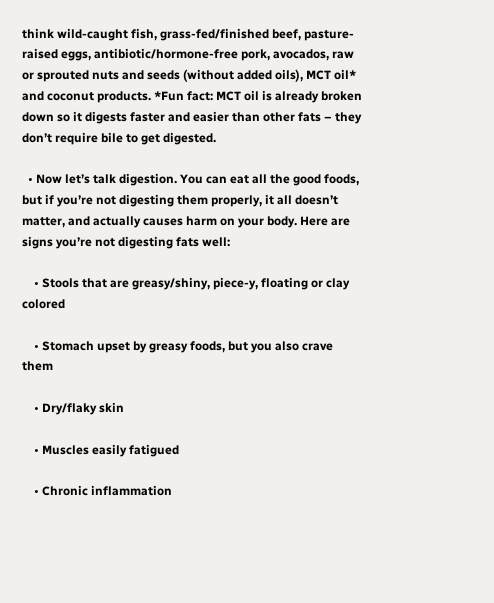think wild-caught fish, grass-fed/finished beef, pasture-raised eggs, antibiotic/hormone-free pork, avocados, raw or sprouted nuts and seeds (without added oils), MCT oil* and coconut products. *Fun fact: MCT oil is already broken down so it digests faster and easier than other fats – they don’t require bile to get digested.

  • Now let’s talk digestion. You can eat all the good foods, but if you’re not digesting them properly, it all doesn’t matter, and actually causes harm on your body. Here are signs you’re not digesting fats well:

    • Stools that are greasy/shiny, piece-y, floating or clay colored

    • Stomach upset by greasy foods, but you also crave them

    • Dry/flaky skin

    • Muscles easily fatigued

    • Chronic inflammation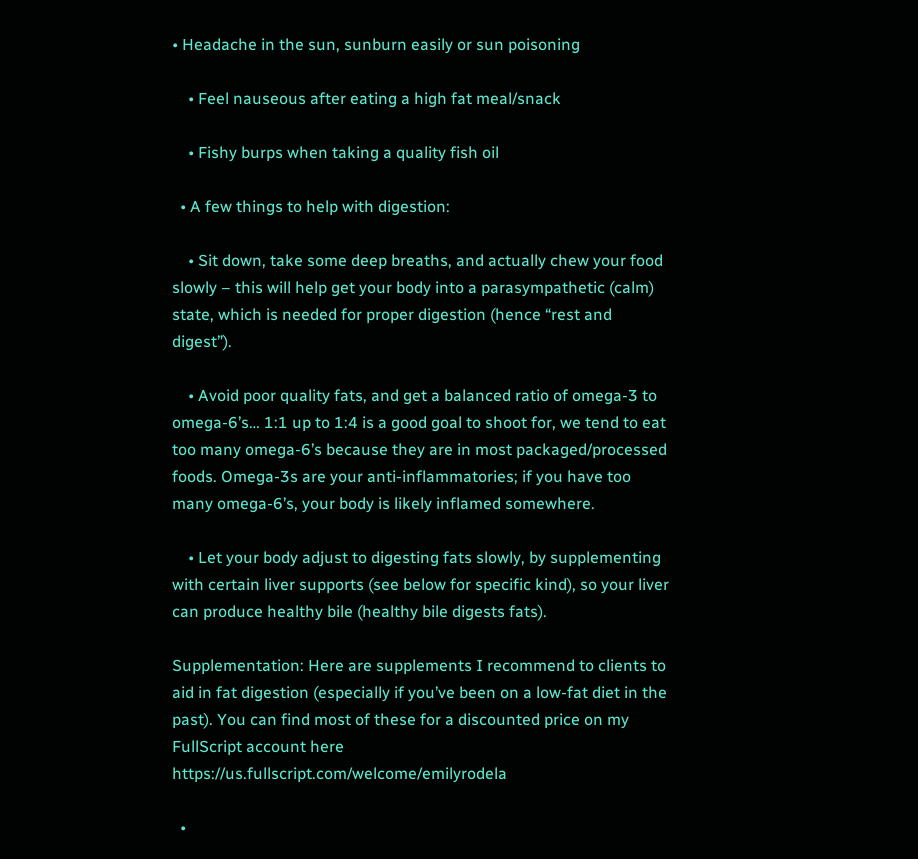• Headache in the sun, sunburn easily or sun poisoning

    • Feel nauseous after eating a high fat meal/snack

    • Fishy burps when taking a quality fish oil

  • A few things to help with digestion:

    • Sit down, take some deep breaths, and actually chew your food slowly – this will help get your body into a parasympathetic (calm) state, which is needed for proper digestion (hence “rest and digest”).

    • Avoid poor quality fats, and get a balanced ratio of omega-3 to omega-6’s… 1:1 up to 1:4 is a good goal to shoot for, we tend to eat too many omega-6’s because they are in most packaged/processed foods. Omega-3s are your anti-inflammatories; if you have too many omega-6’s, your body is likely inflamed somewhere.

    • Let your body adjust to digesting fats slowly, by supplementing with certain liver supports (see below for specific kind), so your liver can produce healthy bile (healthy bile digests fats).

Supplementation: Here are supplements I recommend to clients to aid in fat digestion (especially if you’ve been on a low-fat diet in the past). You can find most of these for a discounted price on my FullScript account here https://us.fullscript.com/welcome/emilyrodela

  •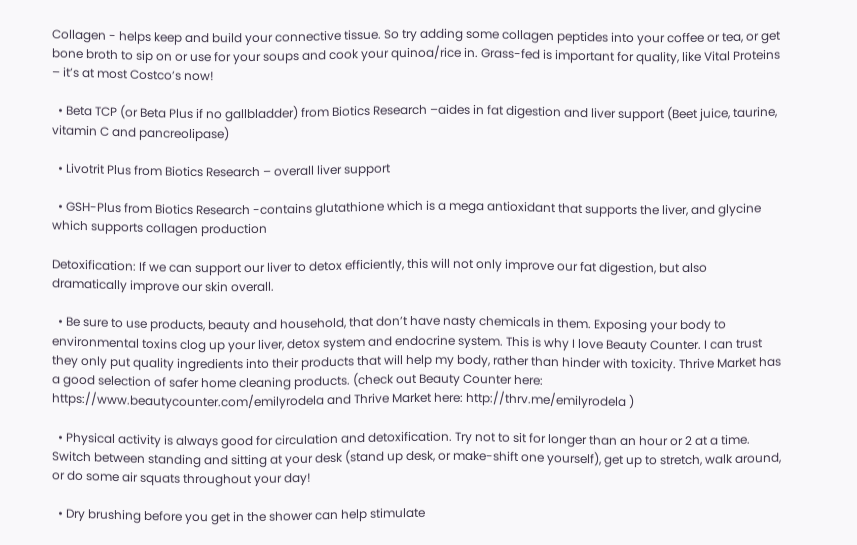Collagen - helps keep and build your connective tissue. So try adding some collagen peptides into your coffee or tea, or get bone broth to sip on or use for your soups and cook your quinoa/rice in. Grass-fed is important for quality, like Vital Proteins – it’s at most Costco’s now!

  • Beta TCP (or Beta Plus if no gallbladder) from Biotics Research –aides in fat digestion and liver support (Beet juice, taurine, vitamin C and pancreolipase)

  • Livotrit Plus from Biotics Research – overall liver support

  • GSH-Plus from Biotics Research -contains glutathione which is a mega antioxidant that supports the liver, and glycine which supports collagen production

Detoxification: If we can support our liver to detox efficiently, this will not only improve our fat digestion, but also dramatically improve our skin overall.

  • Be sure to use products, beauty and household, that don’t have nasty chemicals in them. Exposing your body to environmental toxins clog up your liver, detox system and endocrine system. This is why I love Beauty Counter. I can trust they only put quality ingredients into their products that will help my body, rather than hinder with toxicity. Thrive Market has a good selection of safer home cleaning products. (check out Beauty Counter here: https://www.beautycounter.com/emilyrodela and Thrive Market here: http://thrv.me/emilyrodela )

  • Physical activity is always good for circulation and detoxification. Try not to sit for longer than an hour or 2 at a time. Switch between standing and sitting at your desk (stand up desk, or make-shift one yourself), get up to stretch, walk around, or do some air squats throughout your day!

  • Dry brushing before you get in the shower can help stimulate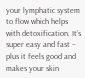your lymphatic system to flow which helps with detoxification. It’s super easy and fast – plus it feels good and makes your skin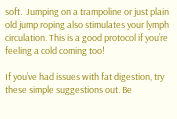soft.  Jumping on a trampoline or just plain old jump roping also stimulates your lymph circulation. This is a good protocol if you’re feeling a cold coming too!

If you’ve had issues with fat digestion, try these simple suggestions out. Be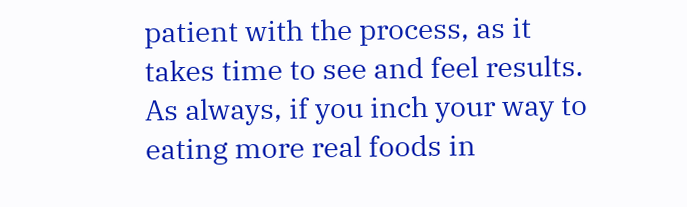patient with the process, as it takes time to see and feel results. As always, if you inch your way to eating more real foods in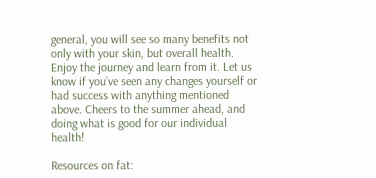general, you will see so many benefits not only with your skin, but overall health. Enjoy the journey and learn from it. Let us know if you’ve seen any changes yourself or had success with anything mentioned above. Cheers to the summer ahead, and doing what is good for our individual health!

Resources on fat: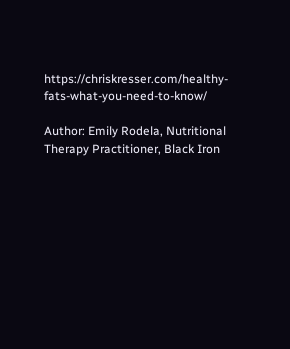https://chriskresser.com/healthy-fats-what-you-need-to-know/

Author: Emily Rodela, Nutritional Therapy Practitioner, Black Iron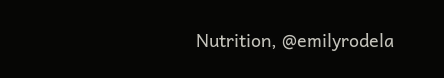Nutrition, @emilyrodela